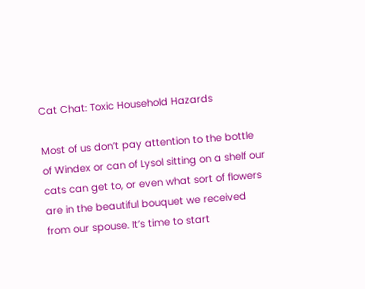Cat Chat: Toxic Household Hazards

Most of us don’t pay attention to the bottle of Windex or can of Lysol sitting on a shelf our cats can get to, or even what sort of flowers are in the beautiful bouquet we received from our spouse. It’s time to start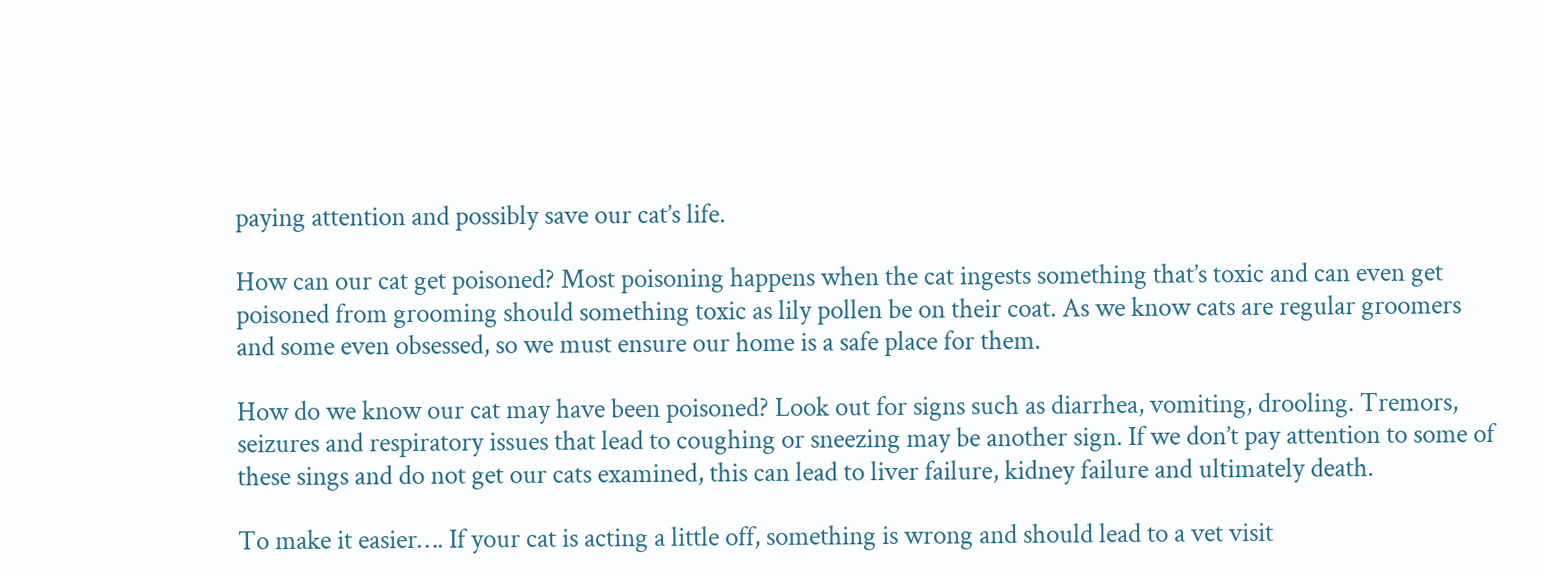paying attention and possibly save our cat’s life.

How can our cat get poisoned? Most poisoning happens when the cat ingests something that’s toxic and can even get poisoned from grooming should something toxic as lily pollen be on their coat. As we know cats are regular groomers and some even obsessed, so we must ensure our home is a safe place for them.

How do we know our cat may have been poisoned? Look out for signs such as diarrhea, vomiting, drooling. Tremors, seizures and respiratory issues that lead to coughing or sneezing may be another sign. If we don’t pay attention to some of these sings and do not get our cats examined, this can lead to liver failure, kidney failure and ultimately death.

To make it easier…. If your cat is acting a little off, something is wrong and should lead to a vet visit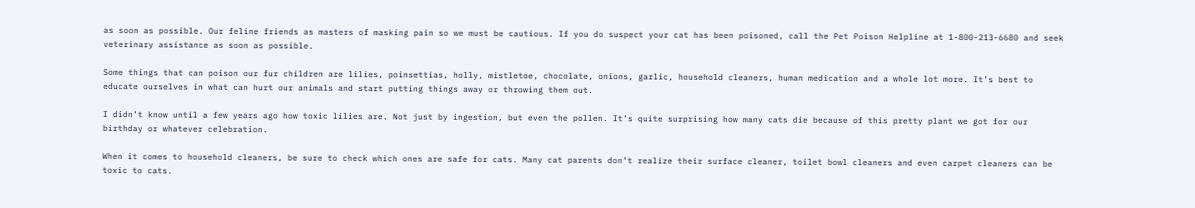as soon as possible. Our feline friends as masters of masking pain so we must be cautious. If you do suspect your cat has been poisoned, call the Pet Poison Helpline at 1-800-213-6680 and seek veterinary assistance as soon as possible.

Some things that can poison our fur children are lilies, poinsettias, holly, mistletoe, chocolate, onions, garlic, household cleaners, human medication and a whole lot more. It’s best to educate ourselves in what can hurt our animals and start putting things away or throwing them out.

I didn’t know until a few years ago how toxic lilies are. Not just by ingestion, but even the pollen. It’s quite surprising how many cats die because of this pretty plant we got for our birthday or whatever celebration.

When it comes to household cleaners, be sure to check which ones are safe for cats. Many cat parents don’t realize their surface cleaner, toilet bowl cleaners and even carpet cleaners can be toxic to cats.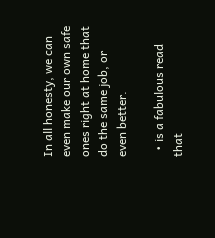In all honesty, we can even make our own safe ones right at home that do the same job, or even better.

  • is a fabulous read that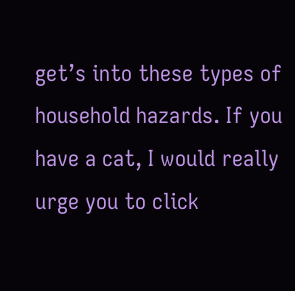get’s into these types of household hazards. If you have a cat, I would really urge you to click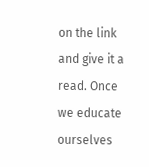on the link and give it a read. Once we educate ourselves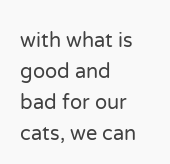with what is good and bad for our cats, we can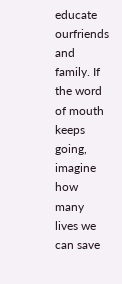educate ourfriends and family. If the word of mouth keeps going, imagine how many lives we can save